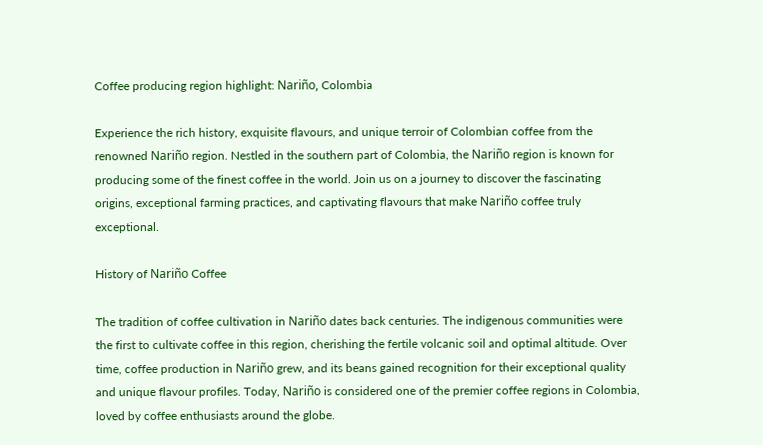Coffee producing region highlight: Nariño, Colombia

Experience the rich history, exquisite flavours, and unique terroir of Colombian coffee from the renowned Nariño region. Nestled in the southern part of Colombia, the Nariño region is known for producing some of the finest coffee in the world. Join us on a journey to discover the fascinating origins, exceptional farming practices, and captivating flavours that make Nariño coffee truly exceptional.

History of Nariño Coffee

The tradition of coffee cultivation in Nariño dates back centuries. The indigenous communities were the first to cultivate coffee in this region, cherishing the fertile volcanic soil and optimal altitude. Over time, coffee production in Nariño grew, and its beans gained recognition for their exceptional quality and unique flavour profiles. Today, Nariño is considered one of the premier coffee regions in Colombia, loved by coffee enthusiasts around the globe.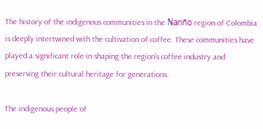The history of the indigenous communities in the Nariño region of Colombia is deeply intertwined with the cultivation of coffee. These communities have played a significant role in shaping the region's coffee industry and preserving their cultural heritage for generations.

The indigenous people of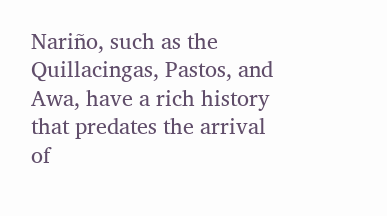Nariño, such as the Quillacingas, Pastos, and Awa, have a rich history that predates the arrival of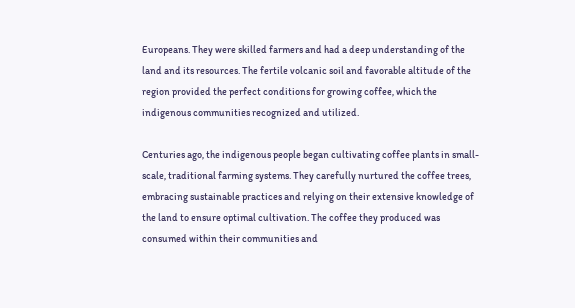Europeans. They were skilled farmers and had a deep understanding of the land and its resources. The fertile volcanic soil and favorable altitude of the region provided the perfect conditions for growing coffee, which the indigenous communities recognized and utilized.

Centuries ago, the indigenous people began cultivating coffee plants in small-scale, traditional farming systems. They carefully nurtured the coffee trees, embracing sustainable practices and relying on their extensive knowledge of the land to ensure optimal cultivation. The coffee they produced was consumed within their communities and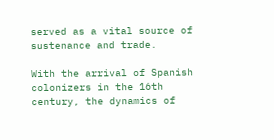served as a vital source of sustenance and trade.

With the arrival of Spanish colonizers in the 16th century, the dynamics of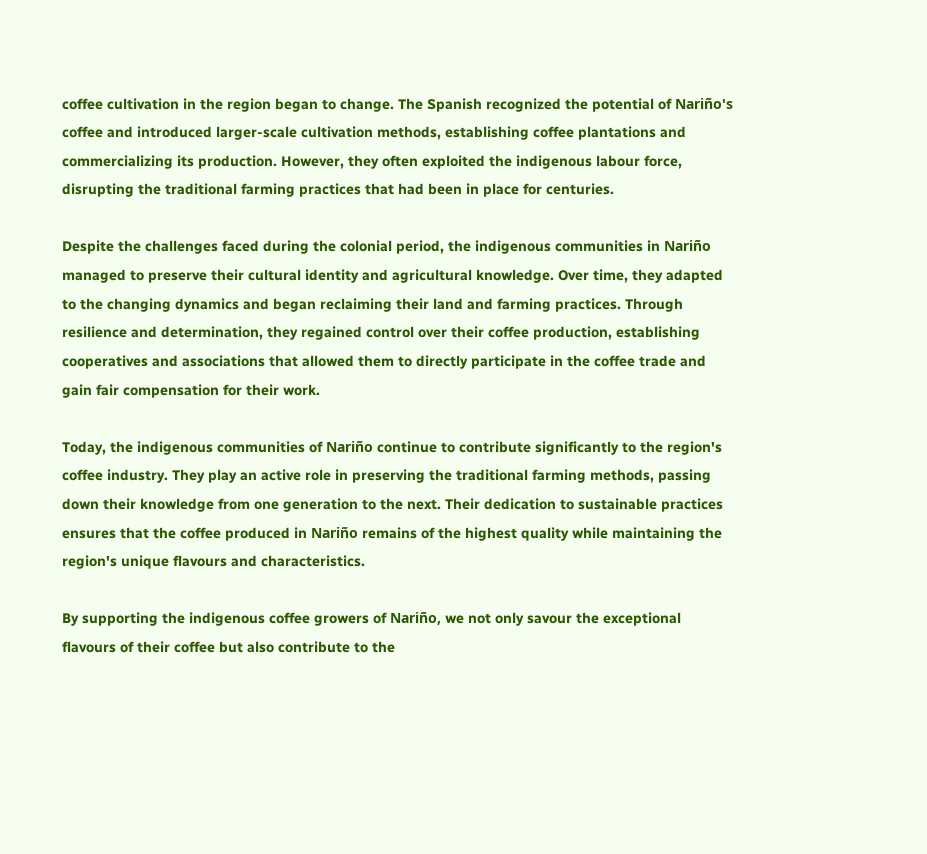coffee cultivation in the region began to change. The Spanish recognized the potential of Nariño's coffee and introduced larger-scale cultivation methods, establishing coffee plantations and commercializing its production. However, they often exploited the indigenous labour force, disrupting the traditional farming practices that had been in place for centuries.

Despite the challenges faced during the colonial period, the indigenous communities in Nariño managed to preserve their cultural identity and agricultural knowledge. Over time, they adapted to the changing dynamics and began reclaiming their land and farming practices. Through resilience and determination, they regained control over their coffee production, establishing cooperatives and associations that allowed them to directly participate in the coffee trade and gain fair compensation for their work.

Today, the indigenous communities of Nariño continue to contribute significantly to the region's coffee industry. They play an active role in preserving the traditional farming methods, passing down their knowledge from one generation to the next. Their dedication to sustainable practices ensures that the coffee produced in Nariño remains of the highest quality while maintaining the region's unique flavours and characteristics.

By supporting the indigenous coffee growers of Nariño, we not only savour the exceptional flavours of their coffee but also contribute to the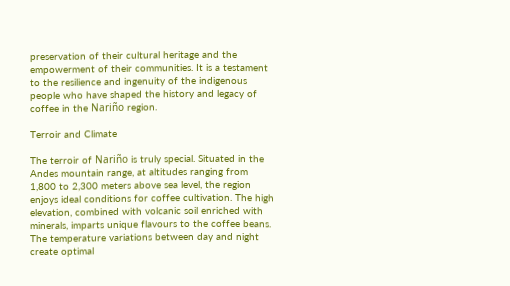preservation of their cultural heritage and the empowerment of their communities. It is a testament to the resilience and ingenuity of the indigenous people who have shaped the history and legacy of coffee in the Nariño region.

Terroir and Climate

The terroir of Nariño is truly special. Situated in the Andes mountain range, at altitudes ranging from 1,800 to 2,300 meters above sea level, the region enjoys ideal conditions for coffee cultivation. The high elevation, combined with volcanic soil enriched with minerals, imparts unique flavours to the coffee beans. The temperature variations between day and night create optimal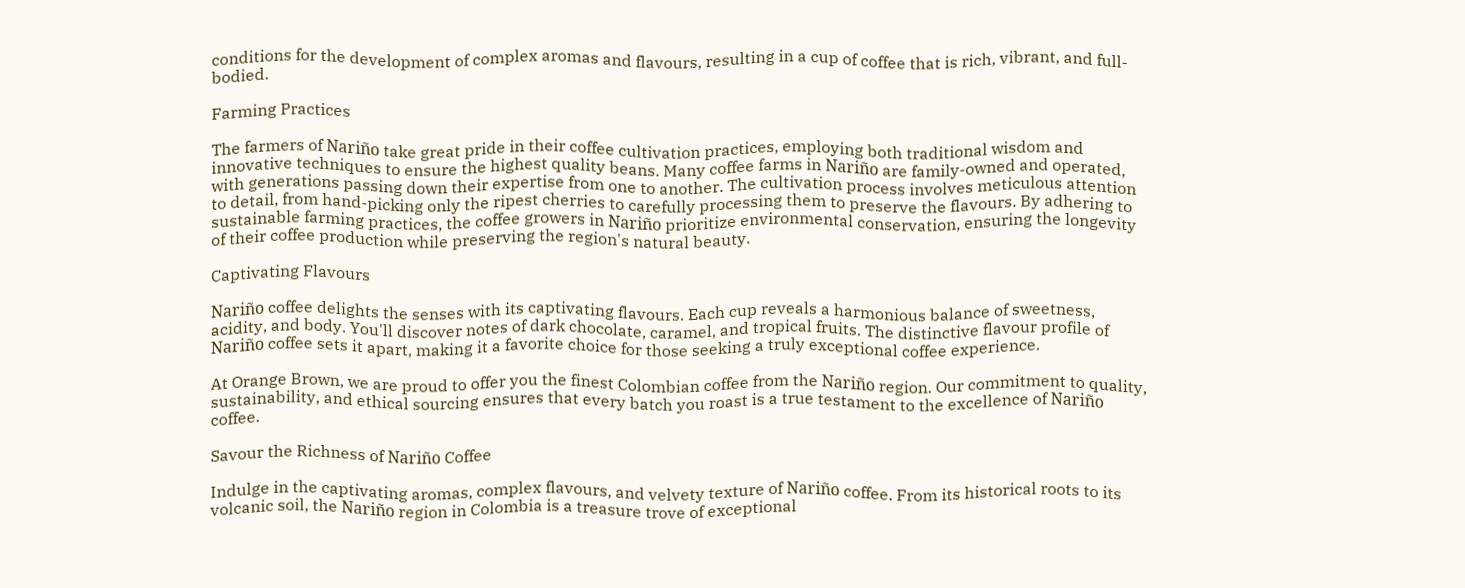conditions for the development of complex aromas and flavours, resulting in a cup of coffee that is rich, vibrant, and full-bodied.

Farming Practices

The farmers of Nariño take great pride in their coffee cultivation practices, employing both traditional wisdom and innovative techniques to ensure the highest quality beans. Many coffee farms in Nariño are family-owned and operated, with generations passing down their expertise from one to another. The cultivation process involves meticulous attention to detail, from hand-picking only the ripest cherries to carefully processing them to preserve the flavours. By adhering to sustainable farming practices, the coffee growers in Nariño prioritize environmental conservation, ensuring the longevity of their coffee production while preserving the region's natural beauty.

Captivating Flavours

Nariño coffee delights the senses with its captivating flavours. Each cup reveals a harmonious balance of sweetness, acidity, and body. You'll discover notes of dark chocolate, caramel, and tropical fruits. The distinctive flavour profile of Nariño coffee sets it apart, making it a favorite choice for those seeking a truly exceptional coffee experience.

At Orange Brown, we are proud to offer you the finest Colombian coffee from the Nariño region. Our commitment to quality, sustainability, and ethical sourcing ensures that every batch you roast is a true testament to the excellence of Nariño coffee.

Savour the Richness of Nariño Coffee

Indulge in the captivating aromas, complex flavours, and velvety texture of Nariño coffee. From its historical roots to its volcanic soil, the Nariño region in Colombia is a treasure trove of exceptional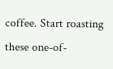coffee. Start roasting these one-of-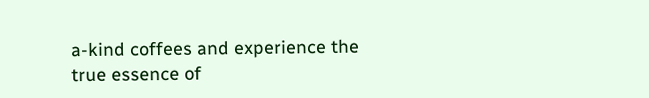a-kind coffees and experience the true essence of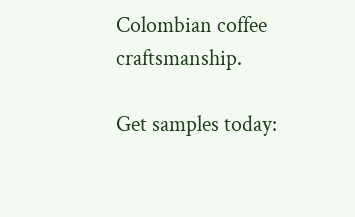Colombian coffee craftsmanship.

Get samples today: